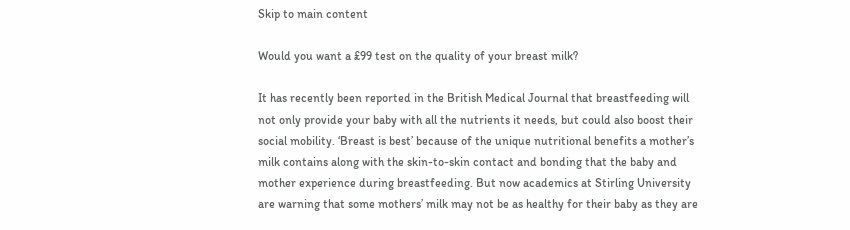Skip to main content

Would you want a £99 test on the quality of your breast milk?

It has recently been reported in the British Medical Journal that breastfeeding will not only provide your baby with all the nutrients it needs, but could also boost their social mobility. ‘Breast is best’ because of the unique nutritional benefits a mother’s milk contains along with the skin-to-skin contact and bonding that the baby and mother experience during breastfeeding. But now academics at Stirling University are warning that some mothers’ milk may not be as healthy for their baby as they are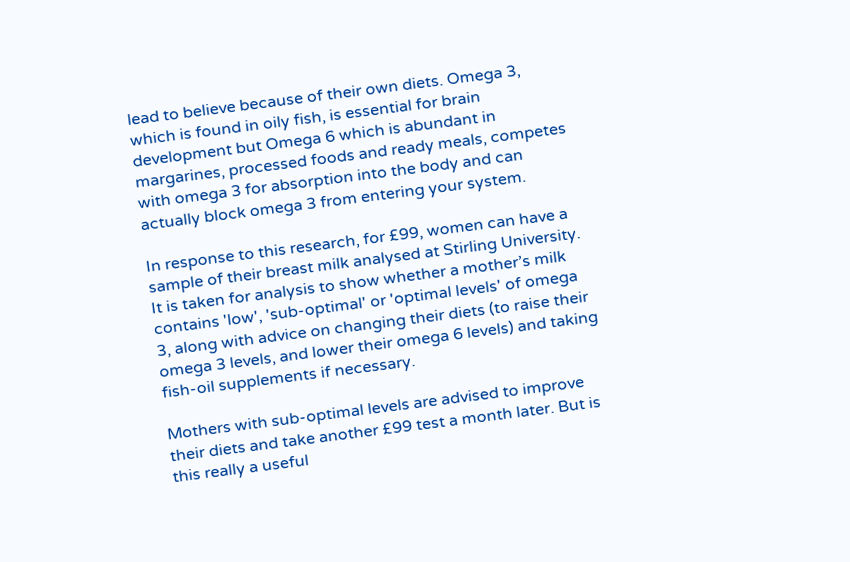lead to believe because of their own diets. Omega 3, which is found in oily fish, is essential for brain development but Omega 6 which is abundant in margarines, processed foods and ready meals, competes with omega 3 for absorption into the body and can actually block omega 3 from entering your system.

In response to this research, for £99, women can have a sample of their breast milk analysed at Stirling University. It is taken for analysis to show whether a mother’s milk contains 'low', 'sub-optimal' or 'optimal levels' of omega 3, along with advice on changing their diets (to raise their omega 3 levels, and lower their omega 6 levels) and taking fish-oil supplements if necessary.

Mothers with sub-optimal levels are advised to improve their diets and take another £99 test a month later. But is this really a useful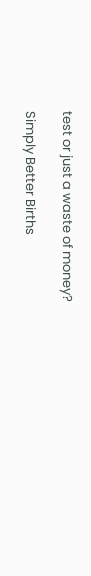test or just a waste of money?

Simply Better Births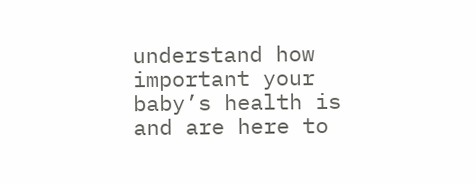understand how important your baby’s health is and are here to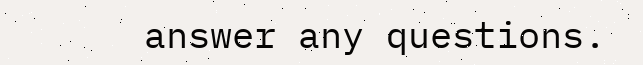answer any questions.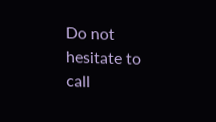Do not hesitate to call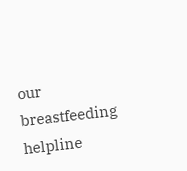our breastfeeding helpline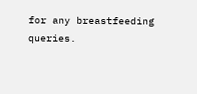for any breastfeeding queries.